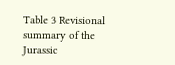Table 3 Revisional summary of the Jurassic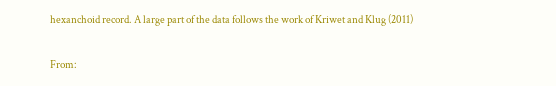hexanchoid record. A large part of the data follows the work of Kriwet and Klug (2011)

From: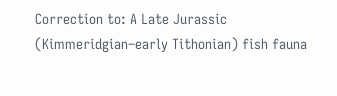Correction to: A Late Jurassic (Kimmeridgian–early Tithonian) fish fauna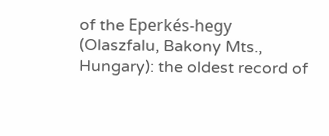of the Eperkés-hegy (Olaszfalu, Bakony Mts., Hungary): the oldest record of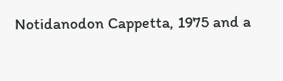Notidanodon Cappetta, 1975 and a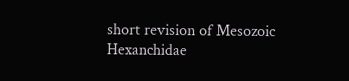short revision of Mesozoic Hexanchidae